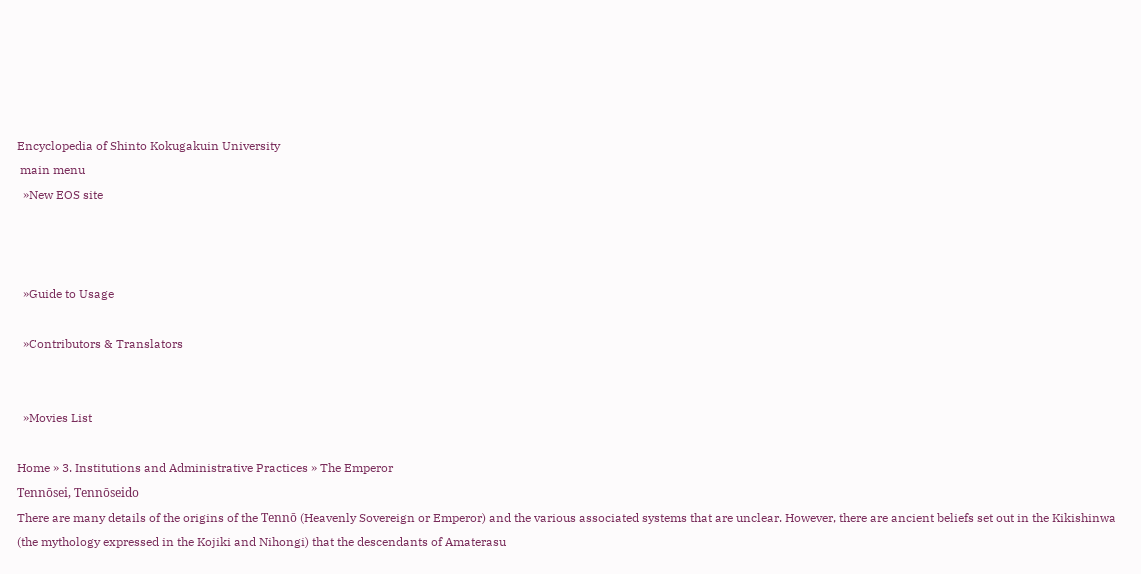Encyclopedia of Shinto Kokugakuin University
 main menu
  »New EOS site



  »Guide to Usage

  »Contributors & Translators


  »Movies List

Home » 3. Institutions and Administrative Practices » The Emperor
Tennōsei, Tennōseido
There are many details of the origins of the Tennō (Heavenly Sovereign or Emperor) and the various associated systems that are unclear. However, there are ancient beliefs set out in the Kikishinwa (the mythology expressed in the Kojiki and Nihongi) that the descendants of Amaterasu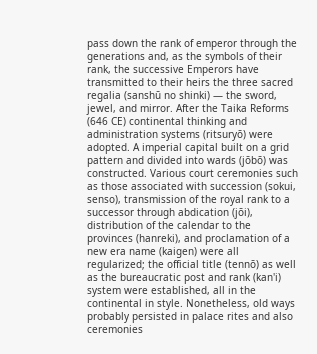pass down the rank of emperor through the generations and, as the symbols of their rank, the successive Emperors have transmitted to their heirs the three sacred regalia (sanshū no shinki) — the sword, jewel, and mirror. After the Taika Reforms (646 CE) continental thinking and administration systems (ritsuryō) were adopted. A imperial capital built on a grid pattern and divided into wards (jōbō) was constructed. Various court ceremonies such as those associated with succession (sokui, senso), transmission of the royal rank to a successor through abdication (jōi), distribution of the calendar to the provinces (hanreki), and proclamation of a new era name (kaigen) were all regularized; the official title (tennō) as well as the bureaucratic post and rank (kan'i) system were established, all in the continental in style. Nonetheless, old ways probably persisted in palace rites and also ceremonies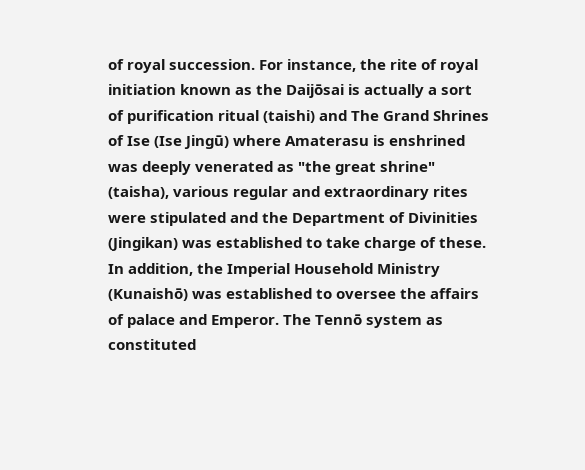of royal succession. For instance, the rite of royal initiation known as the Daijōsai is actually a sort of purification ritual (taishi) and The Grand Shrines of Ise (Ise Jingū) where Amaterasu is enshrined was deeply venerated as "the great shrine" (taisha), various regular and extraordinary rites were stipulated and the Department of Divinities (Jingikan) was established to take charge of these. In addition, the Imperial Household Ministry (Kunaishō) was established to oversee the affairs of palace and Emperor. The Tennō system as constituted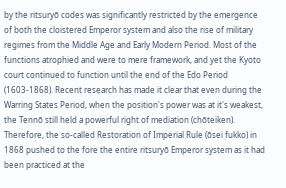by the ritsuryō codes was significantly restricted by the emergence of both the cloistered Emperor system and also the rise of military regimes from the Middle Age and Early Modern Period. Most of the functions atrophied and were to mere framework, and yet the Kyoto court continued to function until the end of the Edo Period (1603-1868). Recent research has made it clear that even during the Warring States Period, when the position's power was at it's weakest, the Tennō still held a powerful right of mediation (chōteiken). Therefore, the so-called Restoration of Imperial Rule (ōsei fukko) in 1868 pushed to the fore the entire ritsuryō Emperor system as it had been practiced at the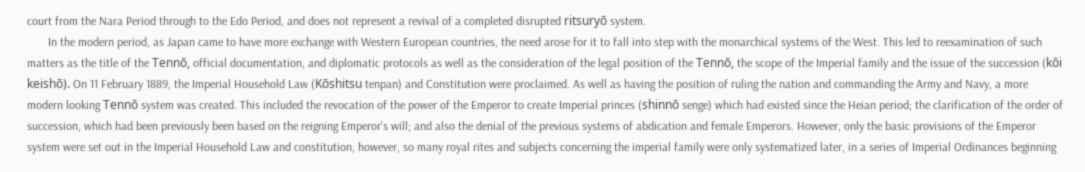court from the Nara Period through to the Edo Period, and does not represent a revival of a completed disrupted ritsuryō system.
       In the modern period, as Japan came to have more exchange with Western European countries, the need arose for it to fall into step with the monarchical systems of the West. This led to reexamination of such matters as the title of the Tennō, official documentation, and diplomatic protocols as well as the consideration of the legal position of the Tennō, the scope of the Imperial family and the issue of the succession (kōi keishō). On 11 February 1889, the Imperial Household Law (Kōshitsu tenpan) and Constitution were proclaimed. As well as having the position of ruling the nation and commanding the Army and Navy, a more modern looking Tennō system was created. This included the revocation of the power of the Emperor to create Imperial princes (shinnō senge) which had existed since the Heian period; the clarification of the order of succession, which had been previously been based on the reigning Emperor's will; and also the denial of the previous systems of abdication and female Emperors. However, only the basic provisions of the Emperor system were set out in the Imperial Household Law and constitution, however, so many royal rites and subjects concerning the imperial family were only systematized later, in a series of Imperial Ordinances beginning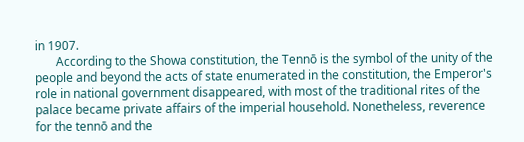in 1907.
       According to the Showa constitution, the Tennō is the symbol of the unity of the people and beyond the acts of state enumerated in the constitution, the Emperor's role in national government disappeared, with most of the traditional rites of the palace became private affairs of the imperial household. Nonetheless, reverence for the tennō and the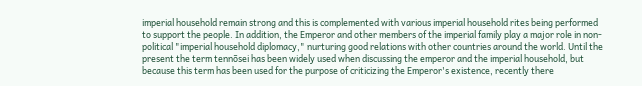imperial household remain strong and this is complemented with various imperial household rites being performed to support the people. In addition, the Emperor and other members of the imperial family play a major role in non-political "imperial household diplomacy," nurturing good relations with other countries around the world. Until the present the term tennōsei has been widely used when discussing the emperor and the imperial household, but because this term has been used for the purpose of criticizing the Emperor's existence, recently there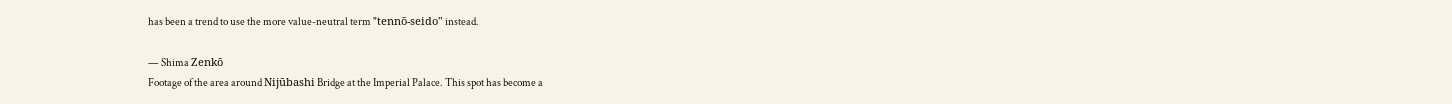has been a trend to use the more value-neutral term "tennō-seido" instead.

— Shima Zenkō
Footage of the area around Nijūbashi Bridge at the Imperial Palace. This spot has become a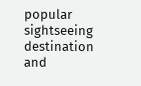popular sightseeing destination and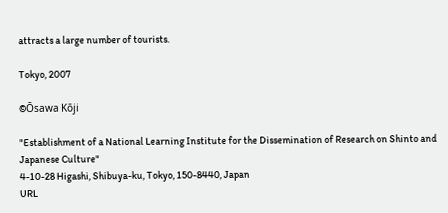attracts a large number of tourists.

Tokyo, 2007

©Ōsawa Kōji

"Establishment of a National Learning Institute for the Dissemination of Research on Shinto and Japanese Culture"
4-10-28 Higashi, Shibuya-ku, Tokyo, 150-8440, Japan
URL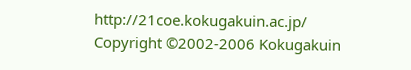http://21coe.kokugakuin.ac.jp/
Copyright ©2002-2006 Kokugakuin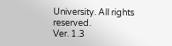University. All rights reserved.
Ver. 1.3